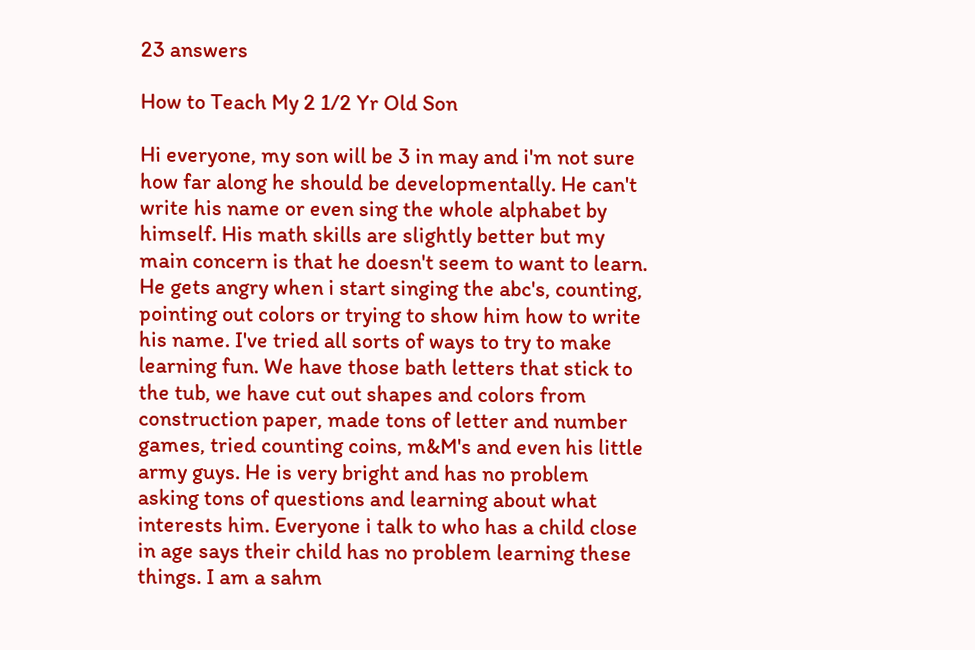23 answers

How to Teach My 2 1/2 Yr Old Son

Hi everyone, my son will be 3 in may and i'm not sure how far along he should be developmentally. He can't write his name or even sing the whole alphabet by himself. His math skills are slightly better but my main concern is that he doesn't seem to want to learn. He gets angry when i start singing the abc's, counting, pointing out colors or trying to show him how to write his name. I've tried all sorts of ways to try to make learning fun. We have those bath letters that stick to the tub, we have cut out shapes and colors from construction paper, made tons of letter and number games, tried counting coins, m&M's and even his little army guys. He is very bright and has no problem asking tons of questions and learning about what interests him. Everyone i talk to who has a child close in age says their child has no problem learning these things. I am a sahm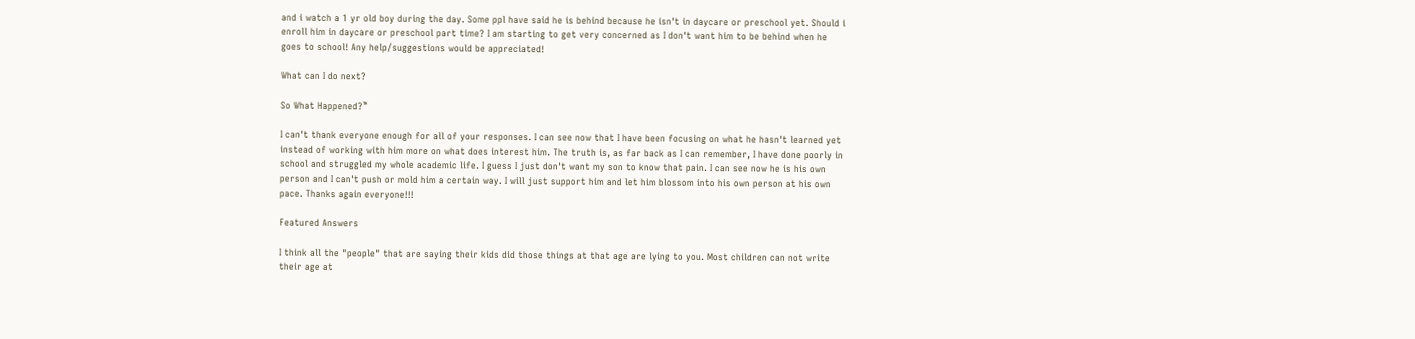and i watch a 1 yr old boy during the day. Some ppl have said he is behind because he isn't in daycare or preschool yet. Should i enroll him in daycare or preschool part time? I am starting to get very concerned as I don't want him to be behind when he goes to school! Any help/suggestions would be appreciated!

What can I do next?

So What Happened?™

I can't thank everyone enough for all of your responses. I can see now that I have been focusing on what he hasn't learned yet instead of working with him more on what does interest him. The truth is, as far back as I can remember, I have done poorly in school and struggled my whole academic life. I guess I just don't want my son to know that pain. I can see now he is his own person and I can't push or mold him a certain way. I will just support him and let him blossom into his own person at his own pace. Thanks again everyone!!!

Featured Answers

I think all the "people" that are saying their kids did those things at that age are lying to you. Most children can not write their age at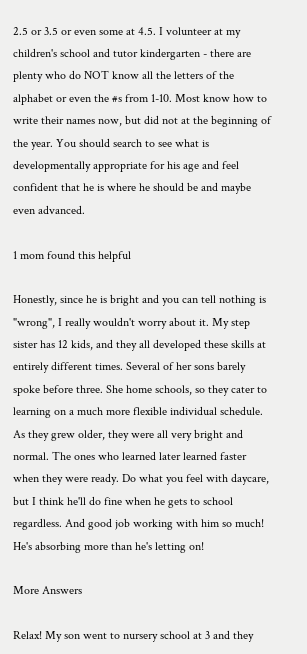2.5 or 3.5 or even some at 4.5. I volunteer at my children's school and tutor kindergarten - there are plenty who do NOT know all the letters of the alphabet or even the #s from 1-10. Most know how to write their names now, but did not at the beginning of the year. You should search to see what is developmentally appropriate for his age and feel confident that he is where he should be and maybe even advanced.

1 mom found this helpful

Honestly, since he is bright and you can tell nothing is "wrong", I really wouldn't worry about it. My step sister has 12 kids, and they all developed these skills at entirely different times. Several of her sons barely spoke before three. She home schools, so they cater to learning on a much more flexible individual schedule. As they grew older, they were all very bright and normal. The ones who learned later learned faster when they were ready. Do what you feel with daycare, but I think he'll do fine when he gets to school regardless. And good job working with him so much! He's absorbing more than he's letting on!

More Answers

Relax! My son went to nursery school at 3 and they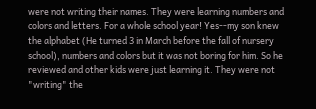were not writing their names. They were learning numbers and colors and letters. For a whole school year! Yes--my son knew the alphabet (He turned 3 in March before the fall of nursery school), numbers and colors but it was not boring for him. So he reviewed and other kids were just learning it. They were not "writing" the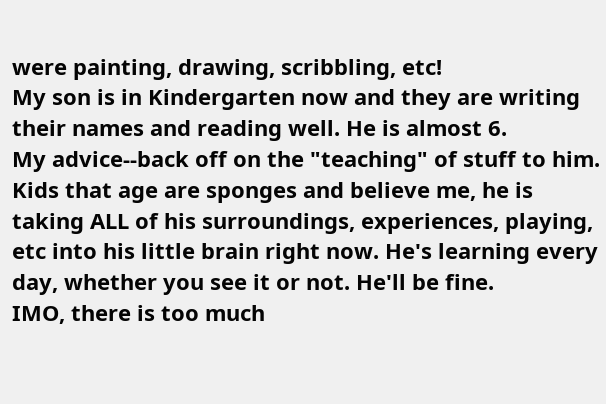were painting, drawing, scribbling, etc!
My son is in Kindergarten now and they are writing their names and reading well. He is almost 6.
My advice--back off on the "teaching" of stuff to him. Kids that age are sponges and believe me, he is taking ALL of his surroundings, experiences, playing, etc into his little brain right now. He's learning every day, whether you see it or not. He'll be fine.
IMO, there is too much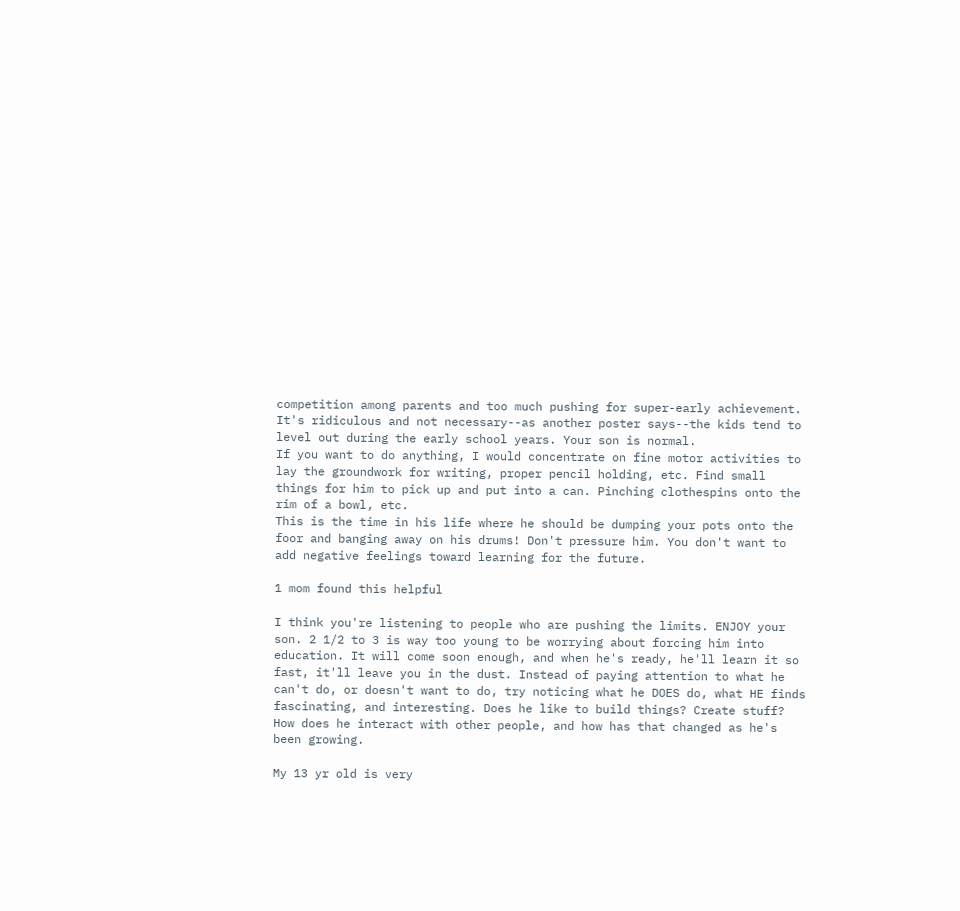competition among parents and too much pushing for super-early achievement. It's ridiculous and not necessary--as another poster says--the kids tend to level out during the early school years. Your son is normal.
If you want to do anything, I would concentrate on fine motor activities to lay the groundwork for writing, proper pencil holding, etc. Find small things for him to pick up and put into a can. Pinching clothespins onto the rim of a bowl, etc.
This is the time in his life where he should be dumping your pots onto the foor and banging away on his drums! Don't pressure him. You don't want to add negative feelings toward learning for the future.

1 mom found this helpful

I think you're listening to people who are pushing the limits. ENJOY your son. 2 1/2 to 3 is way too young to be worrying about forcing him into education. It will come soon enough, and when he's ready, he'll learn it so fast, it'll leave you in the dust. Instead of paying attention to what he can't do, or doesn't want to do, try noticing what he DOES do, what HE finds fascinating, and interesting. Does he like to build things? Create stuff? How does he interact with other people, and how has that changed as he's been growing.

My 13 yr old is very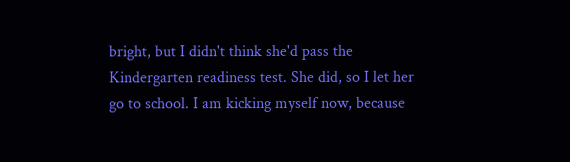bright, but I didn't think she'd pass the Kindergarten readiness test. She did, so I let her go to school. I am kicking myself now, because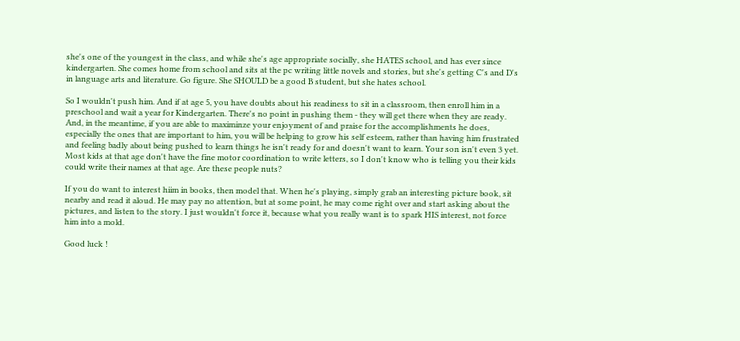she's one of the youngest in the class, and while she's age appropriate socially, she HATES school, and has ever since kindergarten. She comes home from school and sits at the pc writing little novels and stories, but she's getting C's and D's in language arts and literature. Go figure. She SHOULD be a good B student, but she hates school.

So I wouldn't push him. And if at age 5, you have doubts about his readiness to sit in a classroom, then enroll him in a preschool and wait a year for Kindergarten. There's no point in pushing them - they will get there when they are ready. And, in the meantime, if you are able to maximinze your enjoyment of and praise for the accomplishments he does, especially the ones that are important to him, you will be helping to grow his self esteem, rather than having him frustrated and feeling badly about being pushed to learn things he isn't ready for and doesn't want to learn. Your son isn't even 3 yet. Most kids at that age don't have the fine motor coordination to write letters, so I don't know who is telling you their kids could write their names at that age. Are these people nuts?

If you do want to interest hiim in books, then model that. When he's playing, simply grab an interesting picture book, sit nearby and read it aloud. He may pay no attention, but at some point, he may come right over and start asking about the pictures, and listen to the story. I just wouldn't force it, because what you really want is to spark HIS interest, not force him into a mold.

Good luck !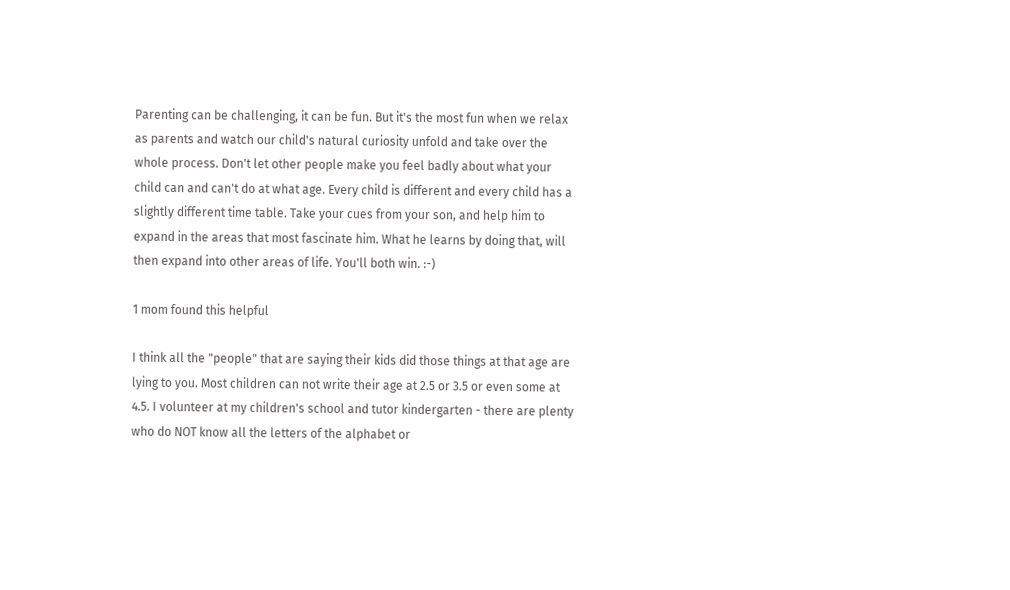Parenting can be challenging, it can be fun. But it's the most fun when we relax as parents and watch our child's natural curiosity unfold and take over the whole process. Don't let other people make you feel badly about what your child can and can't do at what age. Every child is different and every child has a slightly different time table. Take your cues from your son, and help him to expand in the areas that most fascinate him. What he learns by doing that, will then expand into other areas of life. You'll both win. :-)

1 mom found this helpful

I think all the "people" that are saying their kids did those things at that age are lying to you. Most children can not write their age at 2.5 or 3.5 or even some at 4.5. I volunteer at my children's school and tutor kindergarten - there are plenty who do NOT know all the letters of the alphabet or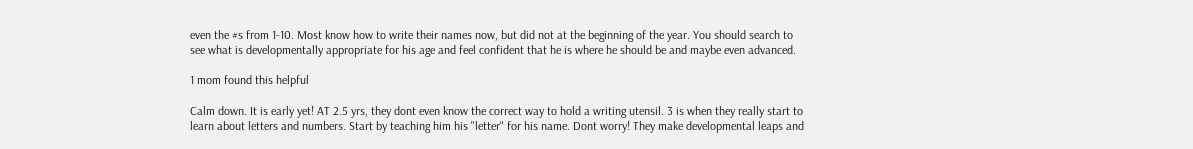even the #s from 1-10. Most know how to write their names now, but did not at the beginning of the year. You should search to see what is developmentally appropriate for his age and feel confident that he is where he should be and maybe even advanced.

1 mom found this helpful

Calm down. It is early yet! AT 2.5 yrs, they dont even know the correct way to hold a writing utensil. 3 is when they really start to learn about letters and numbers. Start by teaching him his "letter" for his name. Dont worry! They make developmental leaps and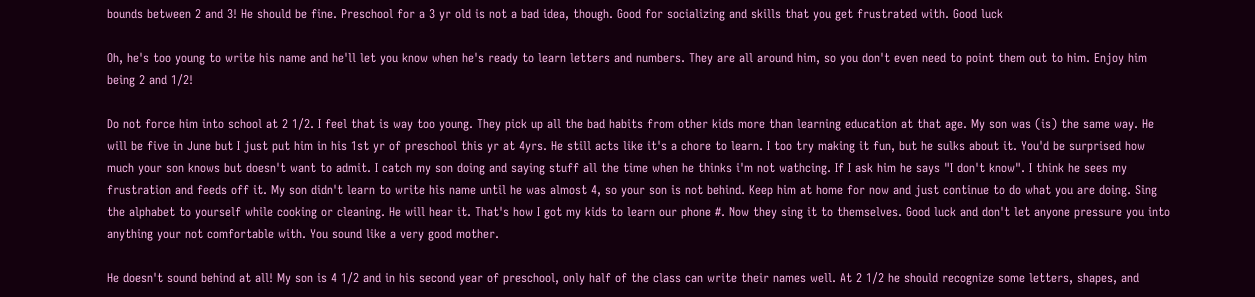bounds between 2 and 3! He should be fine. Preschool for a 3 yr old is not a bad idea, though. Good for socializing and skills that you get frustrated with. Good luck

Oh, he's too young to write his name and he'll let you know when he's ready to learn letters and numbers. They are all around him, so you don't even need to point them out to him. Enjoy him being 2 and 1/2!

Do not force him into school at 2 1/2. I feel that is way too young. They pick up all the bad habits from other kids more than learning education at that age. My son was (is) the same way. He will be five in June but I just put him in his 1st yr of preschool this yr at 4yrs. He still acts like it's a chore to learn. I too try making it fun, but he sulks about it. You'd be surprised how much your son knows but doesn't want to admit. I catch my son doing and saying stuff all the time when he thinks i'm not wathcing. If I ask him he says "I don't know". I think he sees my frustration and feeds off it. My son didn't learn to write his name until he was almost 4, so your son is not behind. Keep him at home for now and just continue to do what you are doing. Sing the alphabet to yourself while cooking or cleaning. He will hear it. That's how I got my kids to learn our phone #. Now they sing it to themselves. Good luck and don't let anyone pressure you into anything your not comfortable with. You sound like a very good mother.

He doesn't sound behind at all! My son is 4 1/2 and in his second year of preschool, only half of the class can write their names well. At 2 1/2 he should recognize some letters, shapes, and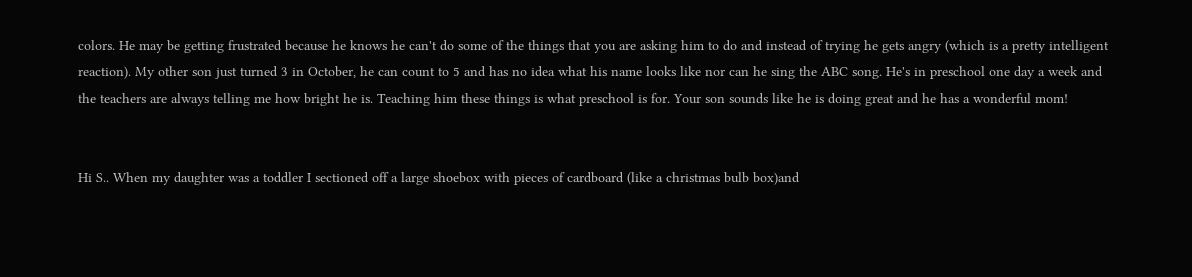colors. He may be getting frustrated because he knows he can't do some of the things that you are asking him to do and instead of trying he gets angry (which is a pretty intelligent reaction). My other son just turned 3 in October, he can count to 5 and has no idea what his name looks like nor can he sing the ABC song. He's in preschool one day a week and the teachers are always telling me how bright he is. Teaching him these things is what preschool is for. Your son sounds like he is doing great and he has a wonderful mom!


Hi S.. When my daughter was a toddler I sectioned off a large shoebox with pieces of cardboard (like a christmas bulb box)and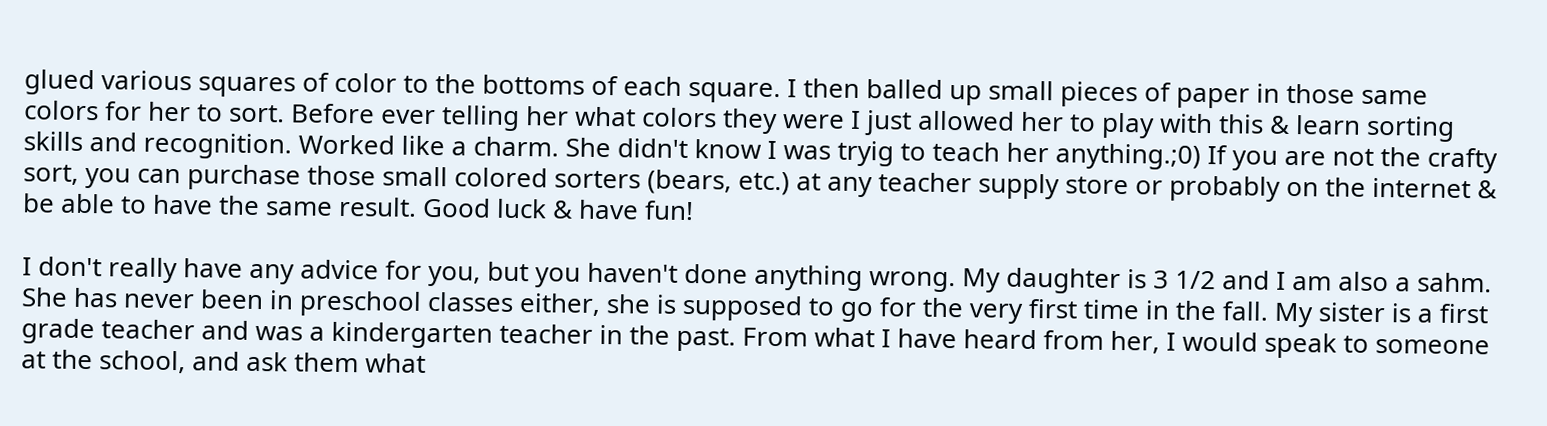glued various squares of color to the bottoms of each square. I then balled up small pieces of paper in those same colors for her to sort. Before ever telling her what colors they were I just allowed her to play with this & learn sorting skills and recognition. Worked like a charm. She didn't know I was tryig to teach her anything.;0) If you are not the crafty sort, you can purchase those small colored sorters (bears, etc.) at any teacher supply store or probably on the internet & be able to have the same result. Good luck & have fun!

I don't really have any advice for you, but you haven't done anything wrong. My daughter is 3 1/2 and I am also a sahm. She has never been in preschool classes either, she is supposed to go for the very first time in the fall. My sister is a first grade teacher and was a kindergarten teacher in the past. From what I have heard from her, I would speak to someone at the school, and ask them what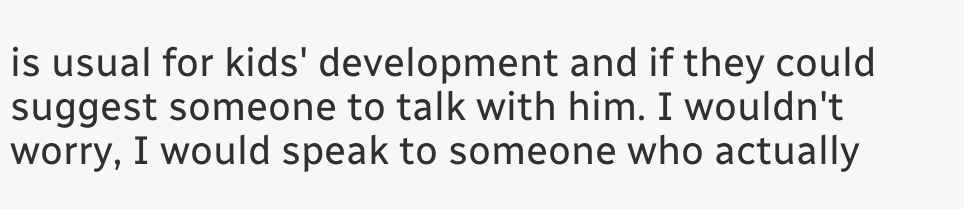is usual for kids' development and if they could suggest someone to talk with him. I wouldn't worry, I would speak to someone who actually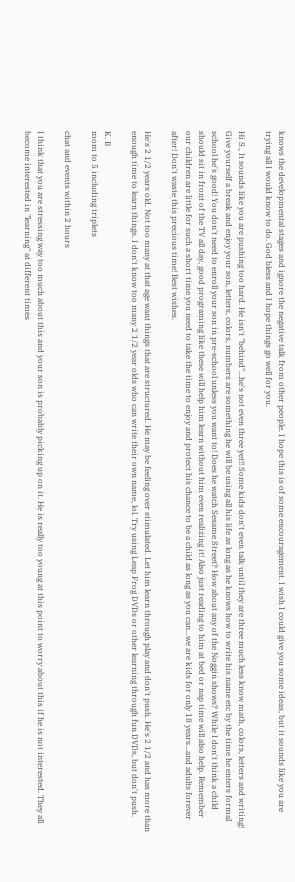knows the developmental stages and ignore the negative talk from other people. I hope this is of some encouragement. I wish I could give you some ideas, but it sounds like you are trying all I would know to do. God bless and I hope things go well for you.

Hi S., It sounds like you are pushing too hard. He isn't "behind"...he's not even three yet!! Some kids don't even talk until they are three much less know math, colors, letters and writing! Give yourself a break and enjoy your son, letters, colors, numbers are something he will be using all his life as long as he knows how to write his name etc by the time he enters formal school he's good! You don't need to enroll your son in pre-school unless you want to! Does he watch Sesame Street? How about any of the Noggin shows? While I don't think a child should sit in front of the TV all day, good programing like these will help him learn without him even realizing it! Also just reading to him at bed or nap time will also help. Remember our children are little for such a short time you need to take the time to enjoy and protect his chance to be a child as long as you can...we are kids for only 18 years...and adults forever after! Don't waste this precious time! Best wishes.

He's 2 1/2 years old. Not too many at that age want things that are structured. He may be feeling over stimulated. Let him learn through play and don't push. He's 2 1/2 and has more than enough time to learn things. I don't know too many 2 1/2 year olds who can write their own name, lol. Try using Leap Frog DVDs or other learning through fun DVDs, but don't push.

K. B
mom to 5 including triplets

chat and events within 2 hours

I think that you are stressing way too much about this and your son is probably picking up on it. He is really too young at this point to worry about this if he is not interested. They all become interested in "learning" at different times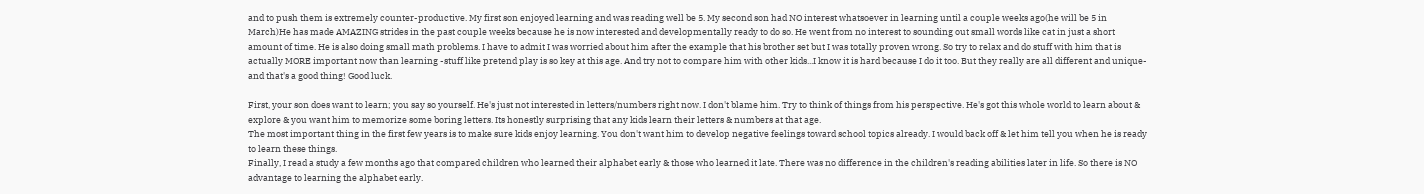and to push them is extremely counter-productive. My first son enjoyed learning and was reading well be 5. My second son had NO interest whatsoever in learning until a couple weeks ago(he will be 5 in March)He has made AMAZING strides in the past couple weeks because he is now interested and developmentally ready to do so. He went from no interest to sounding out small words like cat in just a short amount of time. He is also doing small math problems. I have to admit I was worried about him after the example that his brother set but I was totally proven wrong. So try to relax and do stuff with him that is actually MORE important now than learning -stuff like pretend play is so key at this age. And try not to compare him with other kids...I know it is hard because I do it too. But they really are all different and unique-and that's a good thing! Good luck.

First, your son does want to learn; you say so yourself. He's just not interested in letters/numbers right now. I don't blame him. Try to think of things from his perspective. He's got this whole world to learn about & explore & you want him to memorize some boring letters. Its honestly surprising that any kids learn their letters & numbers at that age.
The most important thing in the first few years is to make sure kids enjoy learning. You don't want him to develop negative feelings toward school topics already. I would back off & let him tell you when he is ready to learn these things.
Finally, I read a study a few months ago that compared children who learned their alphabet early & those who learned it late. There was no difference in the children's reading abilities later in life. So there is NO advantage to learning the alphabet early.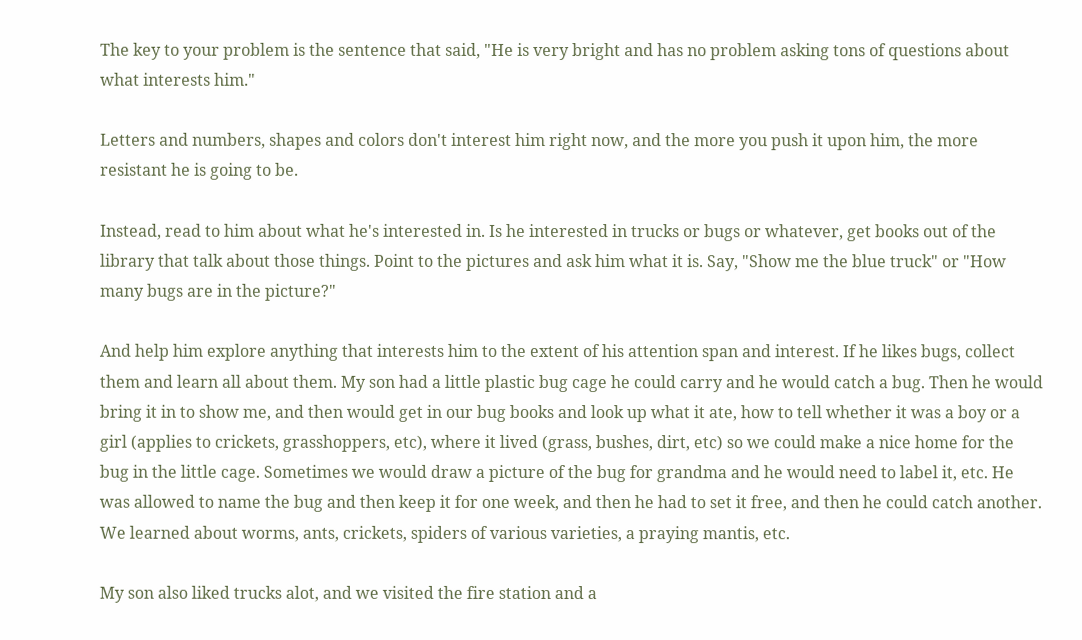The key to your problem is the sentence that said, "He is very bright and has no problem asking tons of questions about what interests him."

Letters and numbers, shapes and colors don't interest him right now, and the more you push it upon him, the more resistant he is going to be.

Instead, read to him about what he's interested in. Is he interested in trucks or bugs or whatever, get books out of the library that talk about those things. Point to the pictures and ask him what it is. Say, "Show me the blue truck" or "How many bugs are in the picture?"

And help him explore anything that interests him to the extent of his attention span and interest. If he likes bugs, collect them and learn all about them. My son had a little plastic bug cage he could carry and he would catch a bug. Then he would bring it in to show me, and then would get in our bug books and look up what it ate, how to tell whether it was a boy or a girl (applies to crickets, grasshoppers, etc), where it lived (grass, bushes, dirt, etc) so we could make a nice home for the bug in the little cage. Sometimes we would draw a picture of the bug for grandma and he would need to label it, etc. He was allowed to name the bug and then keep it for one week, and then he had to set it free, and then he could catch another. We learned about worms, ants, crickets, spiders of various varieties, a praying mantis, etc.

My son also liked trucks alot, and we visited the fire station and a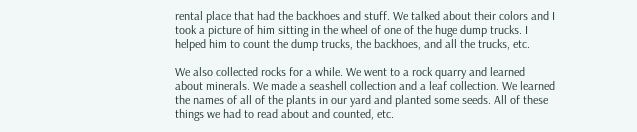rental place that had the backhoes and stuff. We talked about their colors and I took a picture of him sitting in the wheel of one of the huge dump trucks. I helped him to count the dump trucks, the backhoes, and all the trucks, etc.

We also collected rocks for a while. We went to a rock quarry and learned about minerals. We made a seashell collection and a leaf collection. We learned the names of all of the plants in our yard and planted some seeds. All of these things we had to read about and counted, etc.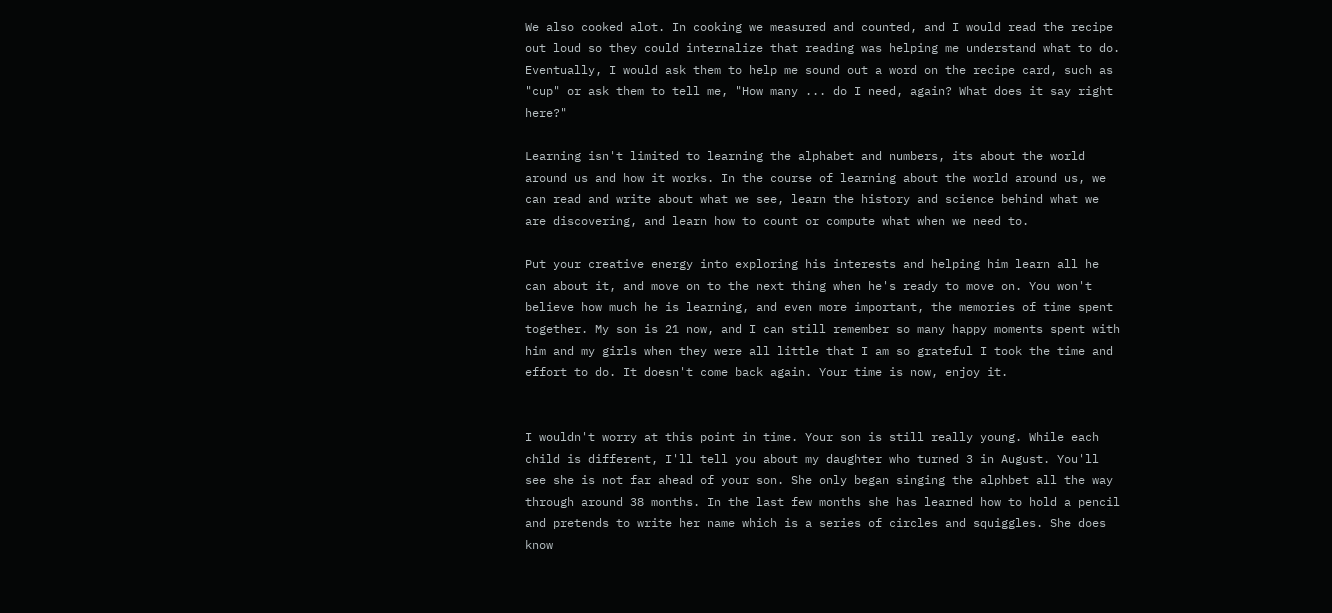We also cooked alot. In cooking we measured and counted, and I would read the recipe out loud so they could internalize that reading was helping me understand what to do. Eventually, I would ask them to help me sound out a word on the recipe card, such as "cup" or ask them to tell me, "How many ... do I need, again? What does it say right here?"

Learning isn't limited to learning the alphabet and numbers, its about the world around us and how it works. In the course of learning about the world around us, we can read and write about what we see, learn the history and science behind what we are discovering, and learn how to count or compute what when we need to.

Put your creative energy into exploring his interests and helping him learn all he can about it, and move on to the next thing when he's ready to move on. You won't believe how much he is learning, and even more important, the memories of time spent together. My son is 21 now, and I can still remember so many happy moments spent with him and my girls when they were all little that I am so grateful I took the time and effort to do. It doesn't come back again. Your time is now, enjoy it.


I wouldn't worry at this point in time. Your son is still really young. While each child is different, I'll tell you about my daughter who turned 3 in August. You'll see she is not far ahead of your son. She only began singing the alphbet all the way through around 38 months. In the last few months she has learned how to hold a pencil and pretends to write her name which is a series of circles and squiggles. She does know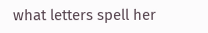what letters spell her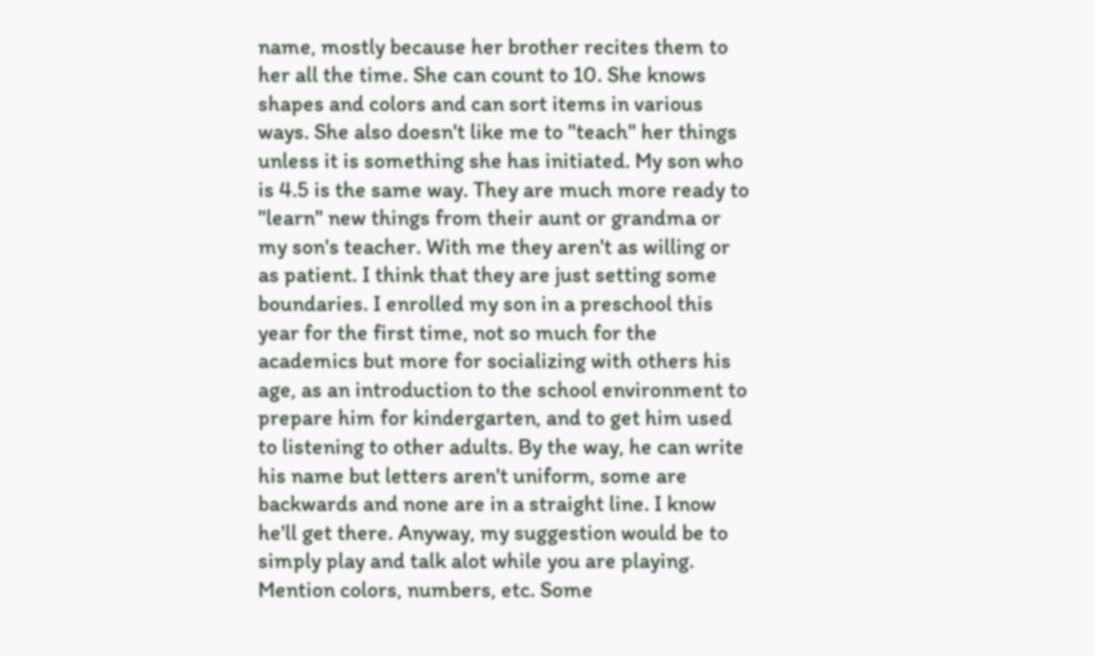name, mostly because her brother recites them to her all the time. She can count to 10. She knows shapes and colors and can sort items in various ways. She also doesn't like me to "teach" her things unless it is something she has initiated. My son who is 4.5 is the same way. They are much more ready to "learn" new things from their aunt or grandma or my son's teacher. With me they aren't as willing or as patient. I think that they are just setting some boundaries. I enrolled my son in a preschool this year for the first time, not so much for the academics but more for socializing with others his age, as an introduction to the school environment to prepare him for kindergarten, and to get him used to listening to other adults. By the way, he can write his name but letters aren't uniform, some are backwards and none are in a straight line. I know he'll get there. Anyway, my suggestion would be to simply play and talk alot while you are playing. Mention colors, numbers, etc. Some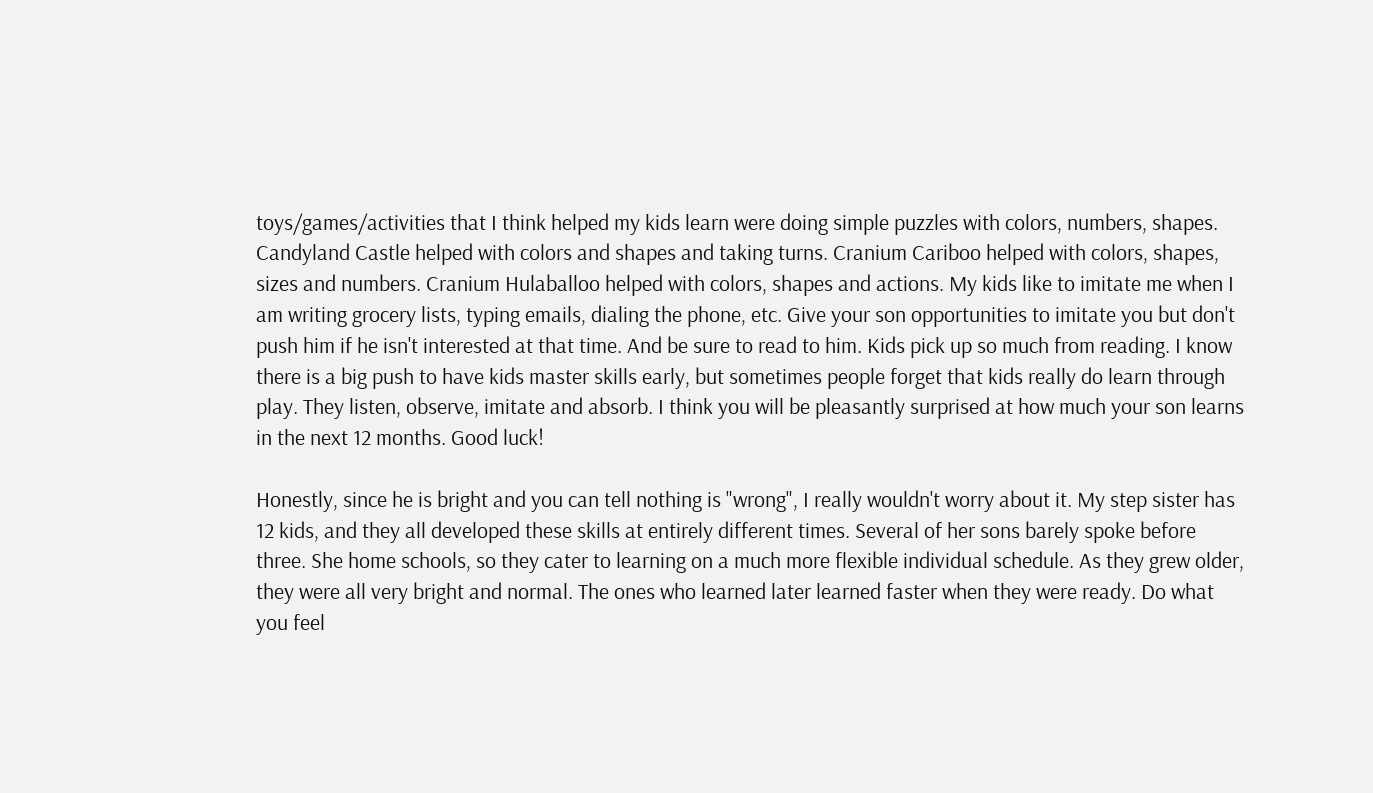toys/games/activities that I think helped my kids learn were doing simple puzzles with colors, numbers, shapes. Candyland Castle helped with colors and shapes and taking turns. Cranium Cariboo helped with colors, shapes, sizes and numbers. Cranium Hulaballoo helped with colors, shapes and actions. My kids like to imitate me when I am writing grocery lists, typing emails, dialing the phone, etc. Give your son opportunities to imitate you but don't push him if he isn't interested at that time. And be sure to read to him. Kids pick up so much from reading. I know there is a big push to have kids master skills early, but sometimes people forget that kids really do learn through play. They listen, observe, imitate and absorb. I think you will be pleasantly surprised at how much your son learns in the next 12 months. Good luck!

Honestly, since he is bright and you can tell nothing is "wrong", I really wouldn't worry about it. My step sister has 12 kids, and they all developed these skills at entirely different times. Several of her sons barely spoke before three. She home schools, so they cater to learning on a much more flexible individual schedule. As they grew older, they were all very bright and normal. The ones who learned later learned faster when they were ready. Do what you feel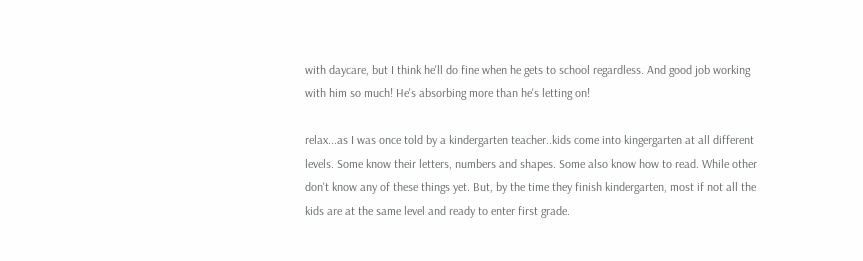with daycare, but I think he'll do fine when he gets to school regardless. And good job working with him so much! He's absorbing more than he's letting on!

relax...as I was once told by a kindergarten teacher..kids come into kingergarten at all different levels. Some know their letters, numbers and shapes. Some also know how to read. While other don't know any of these things yet. But, by the time they finish kindergarten, most if not all the kids are at the same level and ready to enter first grade.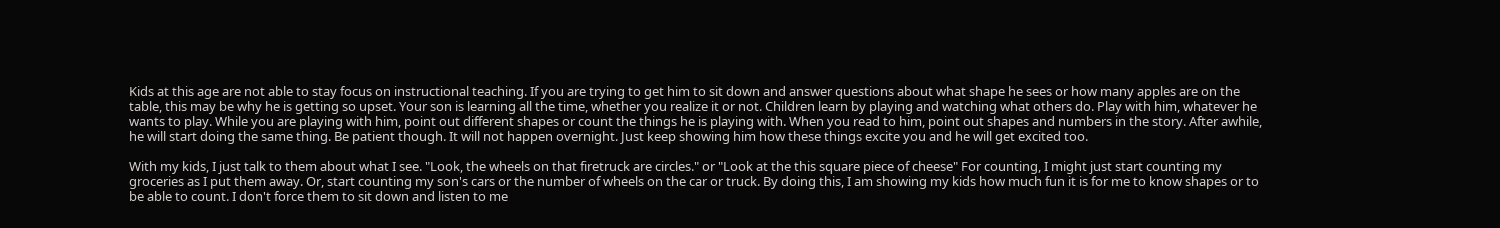Kids at this age are not able to stay focus on instructional teaching. If you are trying to get him to sit down and answer questions about what shape he sees or how many apples are on the table, this may be why he is getting so upset. Your son is learning all the time, whether you realize it or not. Children learn by playing and watching what others do. Play with him, whatever he wants to play. While you are playing with him, point out different shapes or count the things he is playing with. When you read to him, point out shapes and numbers in the story. After awhile, he will start doing the same thing. Be patient though. It will not happen overnight. Just keep showing him how these things excite you and he will get excited too.

With my kids, I just talk to them about what I see. "Look, the wheels on that firetruck are circles." or "Look at the this square piece of cheese" For counting, I might just start counting my groceries as I put them away. Or, start counting my son's cars or the number of wheels on the car or truck. By doing this, I am showing my kids how much fun it is for me to know shapes or to be able to count. I don't force them to sit down and listen to me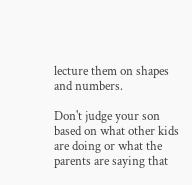lecture them on shapes and numbers.

Don't judge your son based on what other kids are doing or what the parents are saying that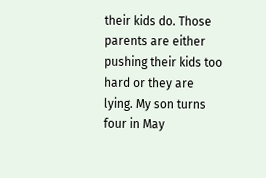their kids do. Those parents are either pushing their kids too hard or they are lying. My son turns four in May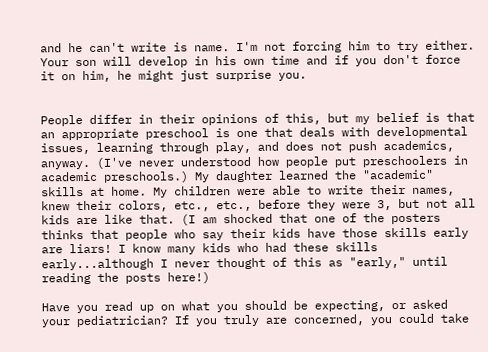and he can't write is name. I'm not forcing him to try either. Your son will develop in his own time and if you don't force it on him, he might just surprise you.


People differ in their opinions of this, but my belief is that an appropriate preschool is one that deals with developmental issues, learning through play, and does not push academics, anyway. (I've never understood how people put preschoolers in academic preschools.) My daughter learned the "academic" skills at home. My children were able to write their names, knew their colors, etc., etc., before they were 3, but not all kids are like that. (I am shocked that one of the posters thinks that people who say their kids have those skills early are liars! I know many kids who had these skills early...although I never thought of this as "early," until reading the posts here!)

Have you read up on what you should be expecting, or asked your pediatrician? If you truly are concerned, you could take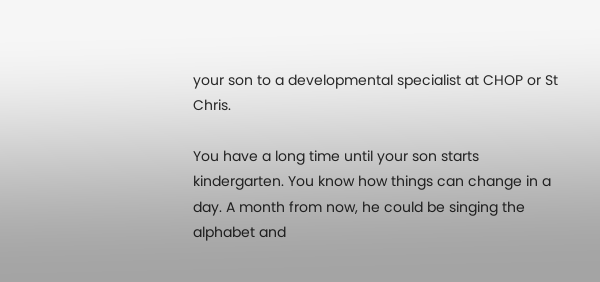your son to a developmental specialist at CHOP or St Chris.

You have a long time until your son starts kindergarten. You know how things can change in a day. A month from now, he could be singing the alphabet and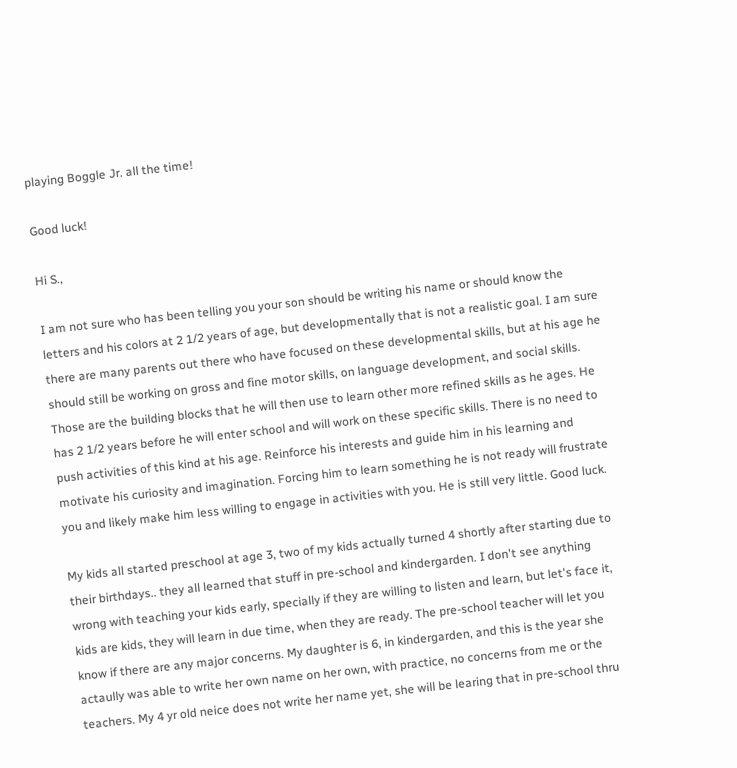playing Boggle Jr. all the time!

Good luck!

Hi S.,

I am not sure who has been telling you your son should be writing his name or should know the letters and his colors at 2 1/2 years of age, but developmentally that is not a realistic goal. I am sure there are many parents out there who have focused on these developmental skills, but at his age he should still be working on gross and fine motor skills, on language development, and social skills. Those are the building blocks that he will then use to learn other more refined skills as he ages. He has 2 1/2 years before he will enter school and will work on these specific skills. There is no need to push activities of this kind at his age. Reinforce his interests and guide him in his learning and motivate his curiosity and imagination. Forcing him to learn something he is not ready will frustrate you and likely make him less willing to engage in activities with you. He is still very little. Good luck.

My kids all started preschool at age 3, two of my kids actually turned 4 shortly after starting due to their birthdays.. they all learned that stuff in pre-school and kindergarden. I don't see anything wrong with teaching your kids early, specially if they are willing to listen and learn, but let's face it, kids are kids, they will learn in due time, when they are ready. The pre-school teacher will let you know if there are any major concerns. My daughter is 6, in kindergarden, and this is the year she actaully was able to write her own name on her own, with practice, no concerns from me or the teachers. My 4 yr old neice does not write her name yet, she will be learing that in pre-school thru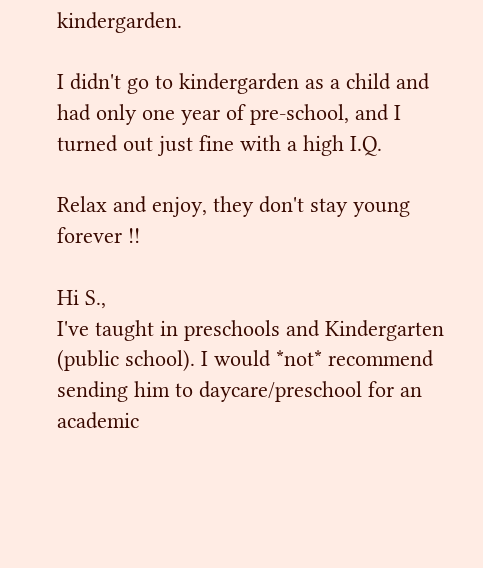kindergarden.

I didn't go to kindergarden as a child and had only one year of pre-school, and I turned out just fine with a high I.Q.

Relax and enjoy, they don't stay young forever !!

Hi S.,
I've taught in preschools and Kindergarten (public school). I would *not* recommend sending him to daycare/preschool for an academic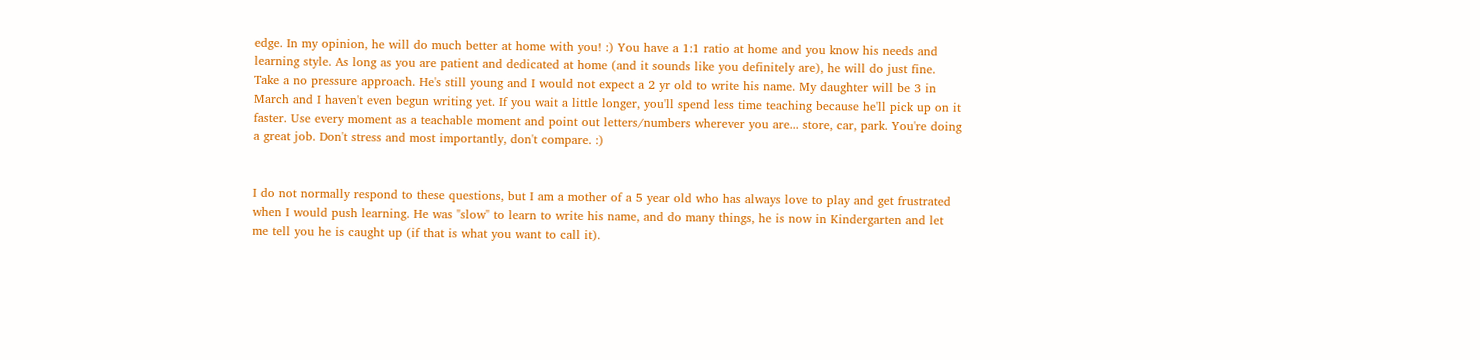edge. In my opinion, he will do much better at home with you! :) You have a 1:1 ratio at home and you know his needs and learning style. As long as you are patient and dedicated at home (and it sounds like you definitely are), he will do just fine. Take a no pressure approach. He's still young and I would not expect a 2 yr old to write his name. My daughter will be 3 in March and I haven't even begun writing yet. If you wait a little longer, you'll spend less time teaching because he'll pick up on it faster. Use every moment as a teachable moment and point out letters/numbers wherever you are... store, car, park. You're doing a great job. Don't stress and most importantly, don't compare. :)


I do not normally respond to these questions, but I am a mother of a 5 year old who has always love to play and get frustrated when I would push learning. He was "slow" to learn to write his name, and do many things, he is now in Kindergarten and let me tell you he is caught up (if that is what you want to call it).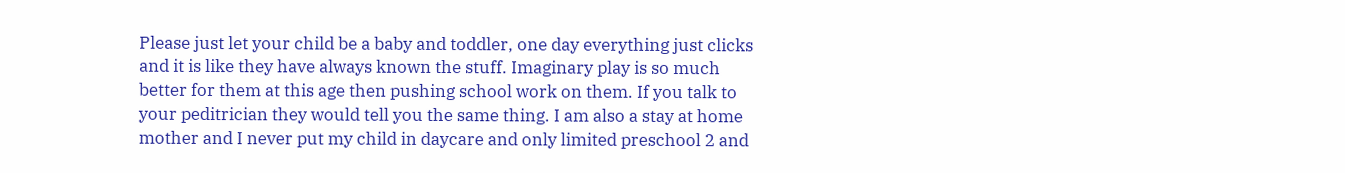Please just let your child be a baby and toddler, one day everything just clicks and it is like they have always known the stuff. Imaginary play is so much better for them at this age then pushing school work on them. If you talk to your peditrician they would tell you the same thing. I am also a stay at home mother and I never put my child in daycare and only limited preschool 2 and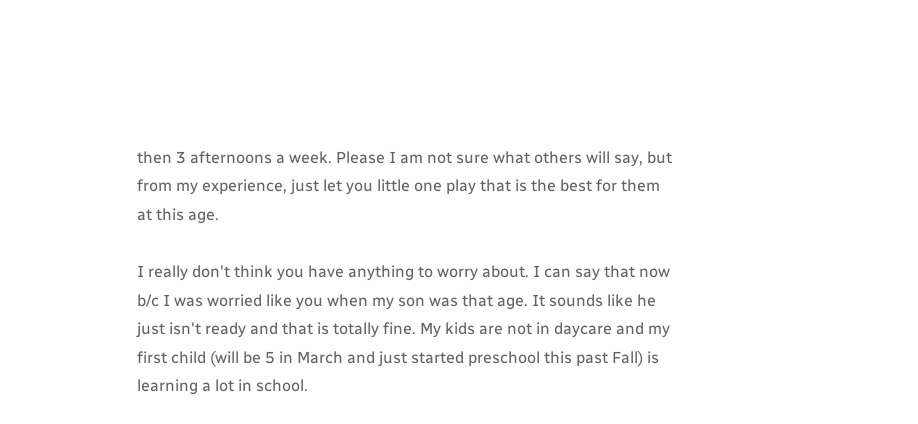then 3 afternoons a week. Please I am not sure what others will say, but from my experience, just let you little one play that is the best for them at this age.

I really don't think you have anything to worry about. I can say that now b/c I was worried like you when my son was that age. It sounds like he just isn't ready and that is totally fine. My kids are not in daycare and my first child (will be 5 in March and just started preschool this past Fall) is learning a lot in school.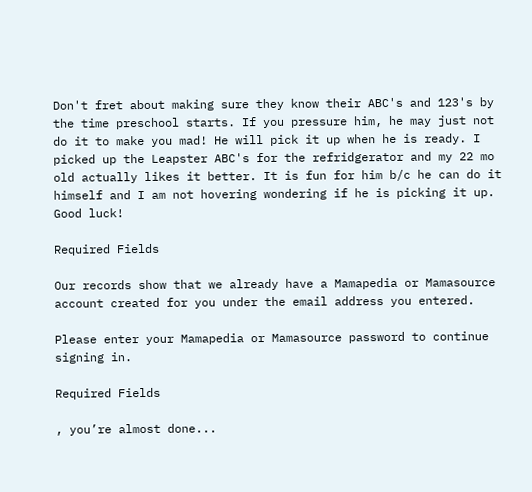Don't fret about making sure they know their ABC's and 123's by the time preschool starts. If you pressure him, he may just not do it to make you mad! He will pick it up when he is ready. I picked up the Leapster ABC's for the refridgerator and my 22 mo old actually likes it better. It is fun for him b/c he can do it himself and I am not hovering wondering if he is picking it up. Good luck!

Required Fields

Our records show that we already have a Mamapedia or Mamasource account created for you under the email address you entered.

Please enter your Mamapedia or Mamasource password to continue signing in.

Required Fields

, you’re almost done...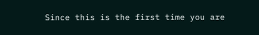Since this is the first time you are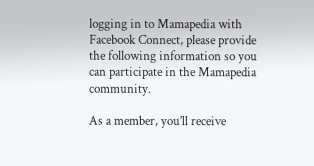logging in to Mamapedia with Facebook Connect, please provide the following information so you can participate in the Mamapedia community.

As a member, you’ll receive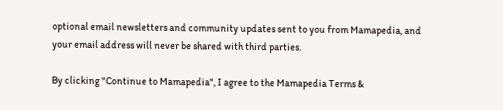optional email newsletters and community updates sent to you from Mamapedia, and your email address will never be shared with third parties.

By clicking "Continue to Mamapedia", I agree to the Mamapedia Terms &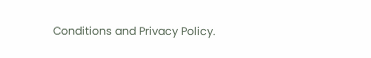Conditions and Privacy Policy.